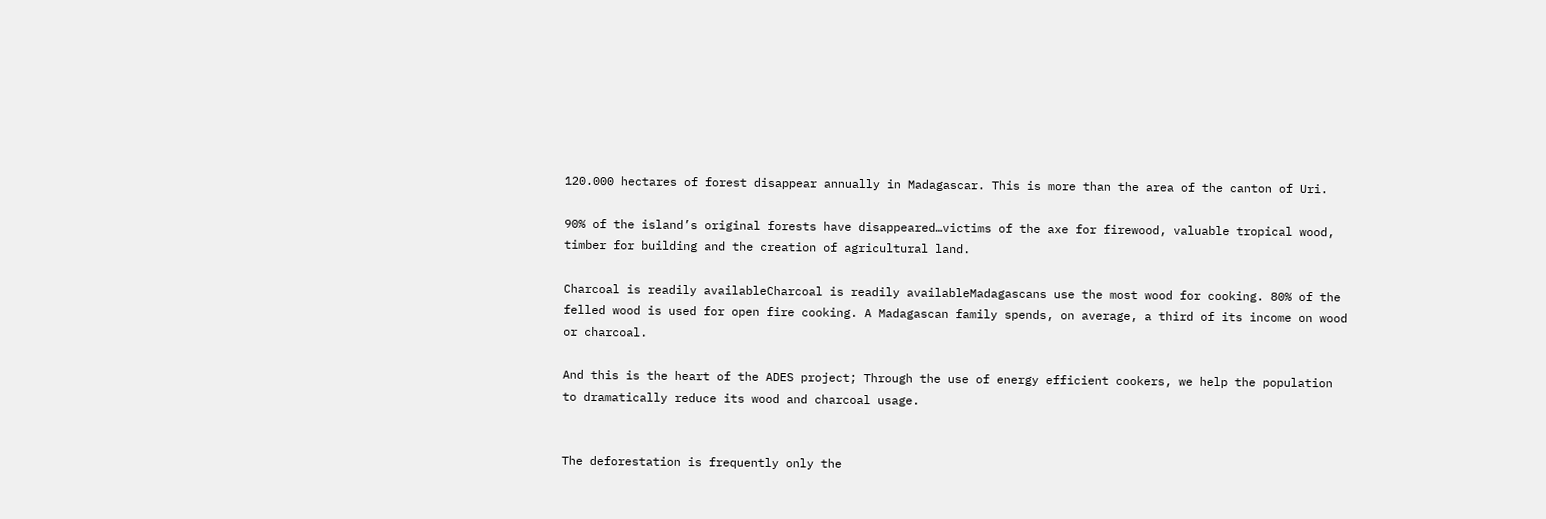120.000 hectares of forest disappear annually in Madagascar. This is more than the area of the canton of Uri.

90% of the island’s original forests have disappeared…victims of the axe for firewood, valuable tropical wood, timber for building and the creation of agricultural land.

Charcoal is readily availableCharcoal is readily availableMadagascans use the most wood for cooking. 80% of the felled wood is used for open fire cooking. A Madagascan family spends, on average, a third of its income on wood or charcoal.

And this is the heart of the ADES project; Through the use of energy efficient cookers, we help the population to dramatically reduce its wood and charcoal usage.


The deforestation is frequently only the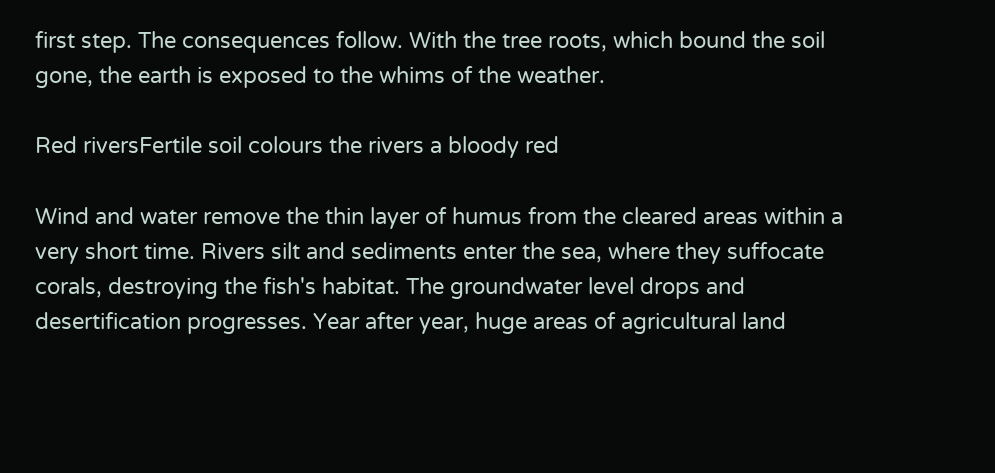first step. The consequences follow. With the tree roots, which bound the soil gone, the earth is exposed to the whims of the weather.

Red riversFertile soil colours the rivers a bloody red

Wind and water remove the thin layer of humus from the cleared areas within a very short time. Rivers silt and sediments enter the sea, where they suffocate corals, destroying the fish's habitat. The groundwater level drops and desertification progresses. Year after year, huge areas of agricultural land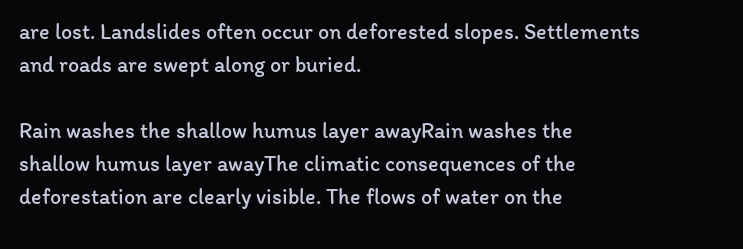are lost. Landslides often occur on deforested slopes. Settlements and roads are swept along or buried.

Rain washes the shallow humus layer awayRain washes the shallow humus layer awayThe climatic consequences of the deforestation are clearly visible. The flows of water on the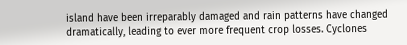island have been irreparably damaged and rain patterns have changed dramatically, leading to ever more frequent crop losses. Cyclones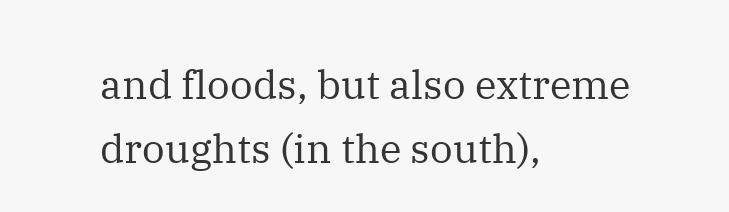and floods, but also extreme droughts (in the south),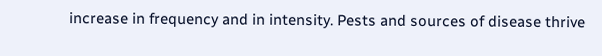increase in frequency and in intensity. Pests and sources of disease thrive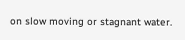on slow moving or stagnant water.